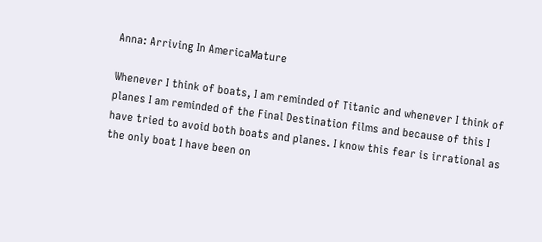Anna: Arriving In AmericaMature

Whenever I think of boats, I am reminded of Titanic and whenever I think of planes I am reminded of the Final Destination films and because of this I have tried to avoid both boats and planes. I know this fear is irrational as the only boat I have been on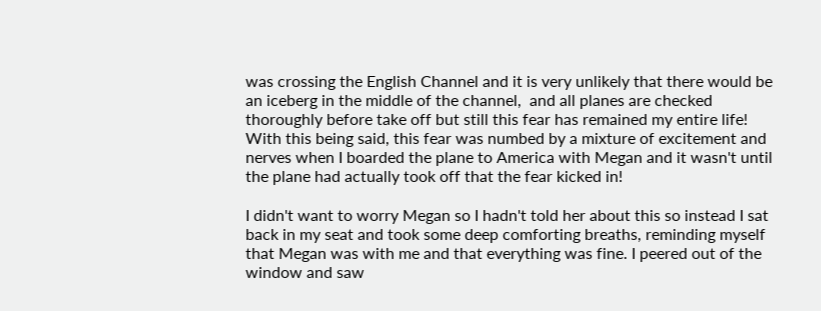was crossing the English Channel and it is very unlikely that there would be an iceberg in the middle of the channel,  and all planes are checked thoroughly before take off but still this fear has remained my entire life! With this being said, this fear was numbed by a mixture of excitement and nerves when I boarded the plane to America with Megan and it wasn't until the plane had actually took off that the fear kicked in!

I didn't want to worry Megan so I hadn't told her about this so instead I sat back in my seat and took some deep comforting breaths, reminding myself that Megan was with me and that everything was fine. I peered out of the window and saw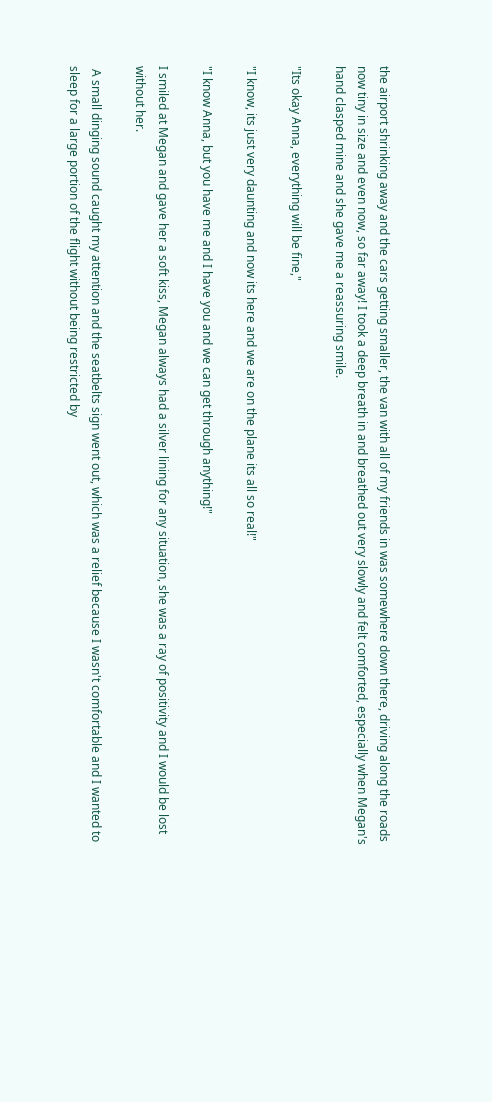the airport shrinking away and the cars getting smaller, the van with all of my friends in was somewhere down there, driving along the roads now tiny in size and even now, so far away! I took a deep breath in and breathed out very slowly and felt comforted, especially when Megan's hand clasped mine and she gave me a reassuring smile.

"Its okay Anna, everything will be fine,"

"I know, its just very daunting and now its here and we are on the plane its all so real!"

"I know Anna, but you have me and I have you and we can get through anything!"

I smiled at Megan and gave her a soft kiss, Megan always had a silver lining for any situation, she was a ray of positivity and I would be lost without her.

 A small dinging sound caught my attention and the seatbelts sign went out, which was a relief because I wasn't comfortable and I wanted to sleep for a large portion of the flight without being restricted by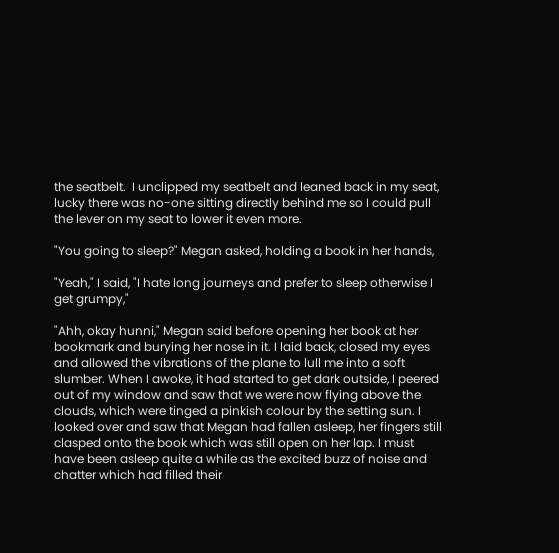the seatbelt.  I unclipped my seatbelt and leaned back in my seat, lucky there was no-one sitting directly behind me so I could pull the lever on my seat to lower it even more.

"You going to sleep?" Megan asked, holding a book in her hands,

"Yeah," I said, "I hate long journeys and prefer to sleep otherwise I get grumpy,"

"Ahh, okay hunni," Megan said before opening her book at her bookmark and burying her nose in it. I laid back, closed my eyes and allowed the vibrations of the plane to lull me into a soft slumber. When I awoke, it had started to get dark outside, I peered out of my window and saw that we were now flying above the clouds, which were tinged a pinkish colour by the setting sun. I looked over and saw that Megan had fallen asleep, her fingers still clasped onto the book which was still open on her lap. I must have been asleep quite a while as the excited buzz of noise and chatter which had filled their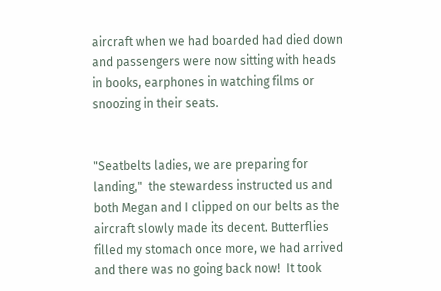aircraft when we had boarded had died down and passengers were now sitting with heads in books, earphones in watching films or snoozing in their seats.


"Seatbelts ladies, we are preparing for landing,"  the stewardess instructed us and both Megan and I clipped on our belts as the aircraft slowly made its decent. Butterflies filled my stomach once more, we had arrived and there was no going back now!  It took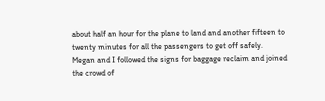about half an hour for the plane to land and another fifteen to twenty minutes for all the passengers to get off safely. Megan and I followed the signs for baggage reclaim and joined the crowd of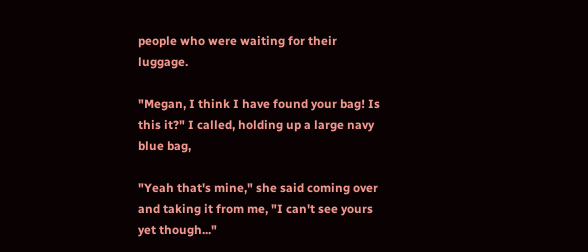people who were waiting for their luggage.

"Megan, I think I have found your bag! Is this it?" I called, holding up a large navy blue bag,

"Yeah that's mine," she said coming over and taking it from me, "I can't see yours yet though..."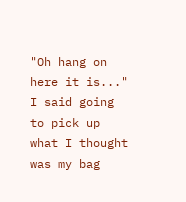"Oh hang on here it is..." I said going to pick up what I thought was my bag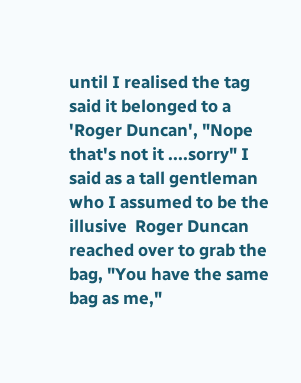until I realised the tag said it belonged to a 'Roger Duncan', "Nope that's not it ....sorry" I said as a tall gentleman who I assumed to be the illusive  Roger Duncan reached over to grab the bag, "You have the same bag as me,"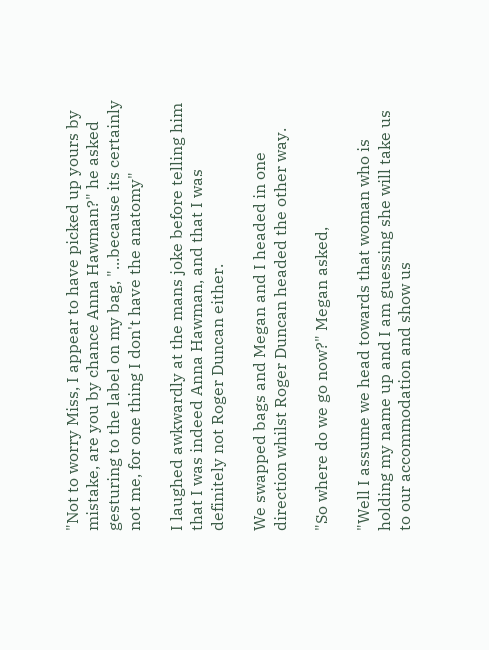"Not to worry Miss, I appear to have picked up yours by mistake, are you by chance Anna Hawman?" he asked gesturing to the label on my bag, "...because its certainly not me, for one thing I don't have the anatomy"

I laughed awkwardly at the mans joke before telling him that I was indeed Anna Hawman, and that I was definitely not Roger Duncan either.

We swapped bags and Megan and I headed in one direction whilst Roger Duncan headed the other way.

"So where do we go now?" Megan asked,

"Well I assume we head towards that woman who is holding my name up and I am guessing she will take us to our accommodation and show us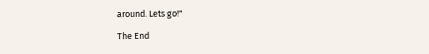around. Lets go!"

The End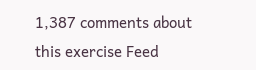1,387 comments about this exercise Feed